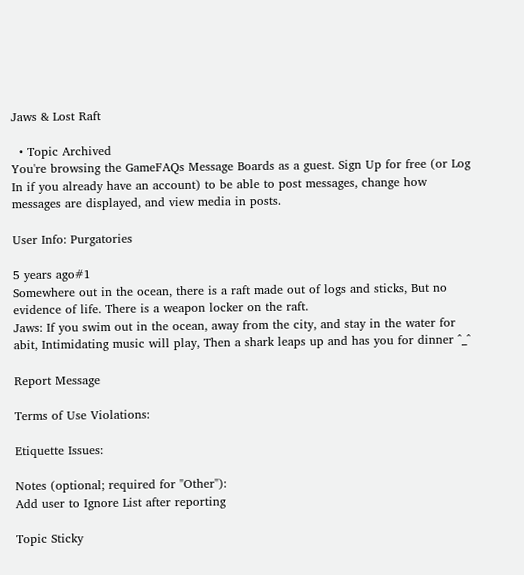Jaws & Lost Raft

  • Topic Archived
You're browsing the GameFAQs Message Boards as a guest. Sign Up for free (or Log In if you already have an account) to be able to post messages, change how messages are displayed, and view media in posts.

User Info: Purgatories

5 years ago#1
Somewhere out in the ocean, there is a raft made out of logs and sticks, But no evidence of life. There is a weapon locker on the raft.
Jaws: If you swim out in the ocean, away from the city, and stay in the water for abit, Intimidating music will play, Then a shark leaps up and has you for dinner ^_^

Report Message

Terms of Use Violations:

Etiquette Issues:

Notes (optional; required for "Other"):
Add user to Ignore List after reporting

Topic Sticky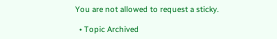You are not allowed to request a sticky.

  • Topic Archived